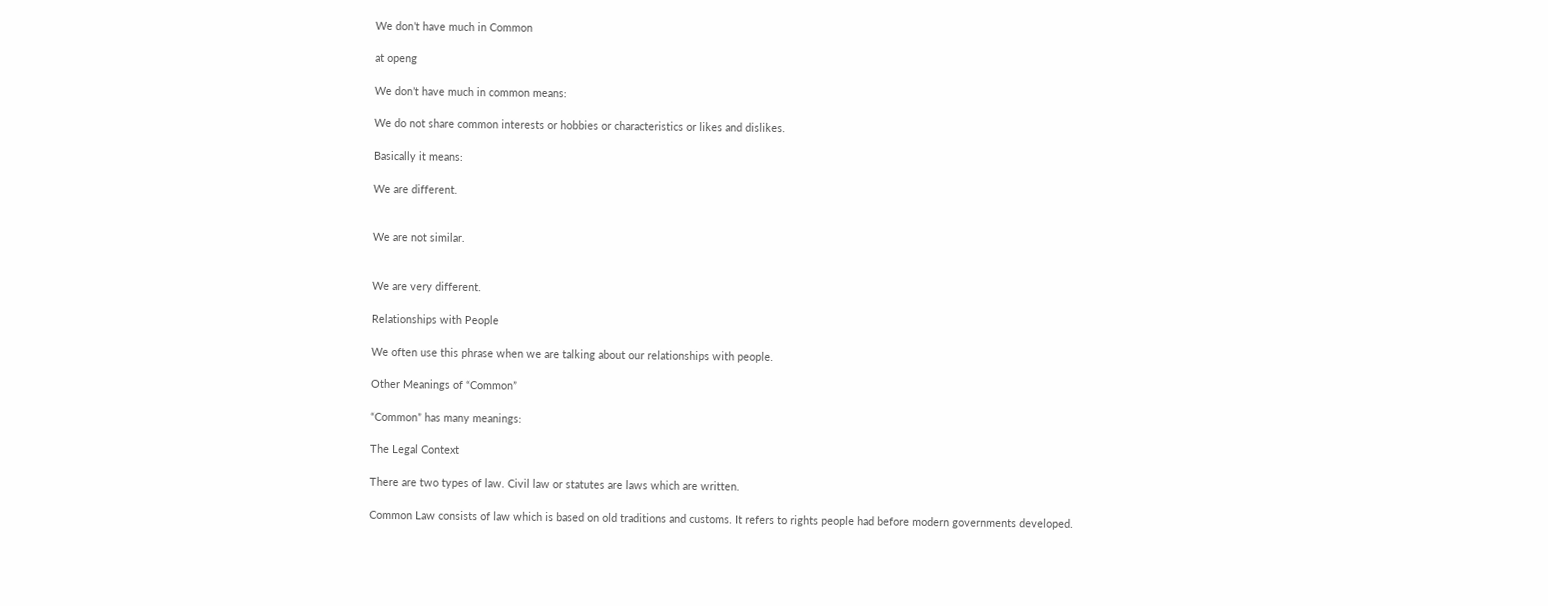We don’t have much in Common

at openg

We don’t have much in common means:

We do not share common interests or hobbies or characteristics or likes and dislikes.

Basically it means:

We are different.


We are not similar.


We are very different.

Relationships with People

We often use this phrase when we are talking about our relationships with people.

Other Meanings of “Common”

“Common” has many meanings:

The Legal Context

There are two types of law. Civil law or statutes are laws which are written.

Common Law consists of law which is based on old traditions and customs. It refers to rights people had before modern governments developed.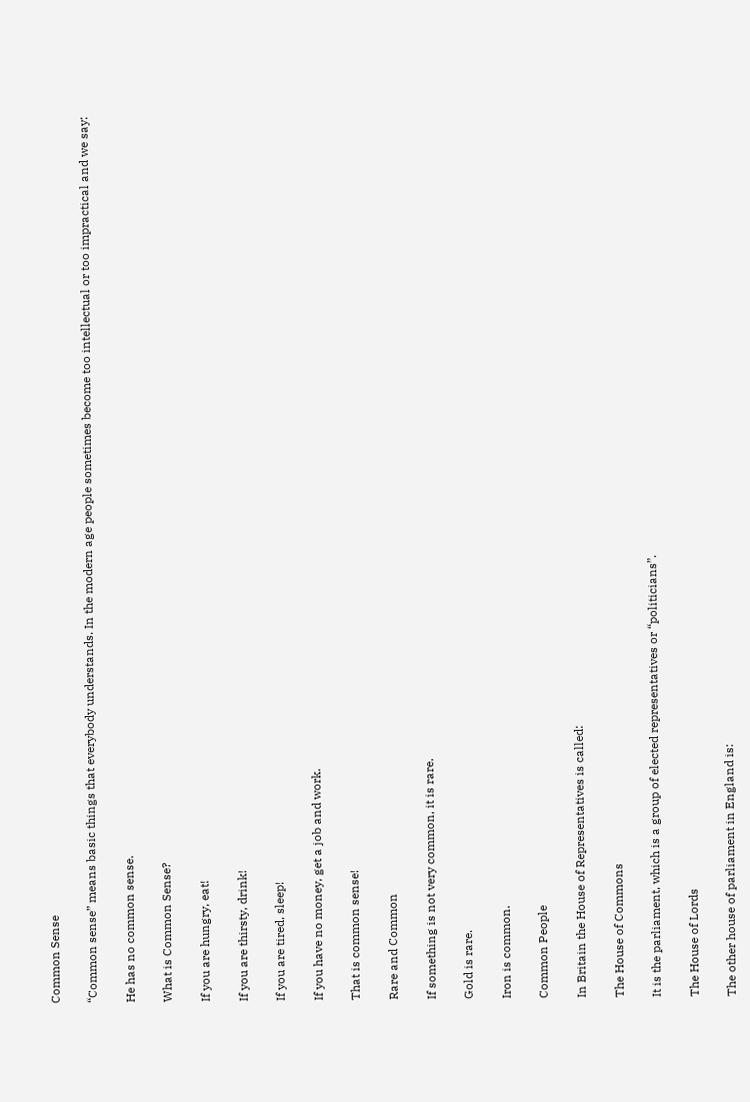Common Sense

“Common sense” means basic things that everybody understands. In the modern age people sometimes become too intellectual or too impractical and we say:

He has no common sense.

What is Common Sense?

If you are hungry, eat!

If you are thirsty, drink!

If you are tired, sleep!

If you have no money, get a job and work.

That is common sense!

Rare and Common

If something is not very common, it is rare.

Gold is rare.

Iron is common.

Common People

In Britain the House of Representatives is called:

The House of Commons

It is the parliament, which is a group of elected representatives or “politicians”.

The House of Lords

The other house of parliament in England is: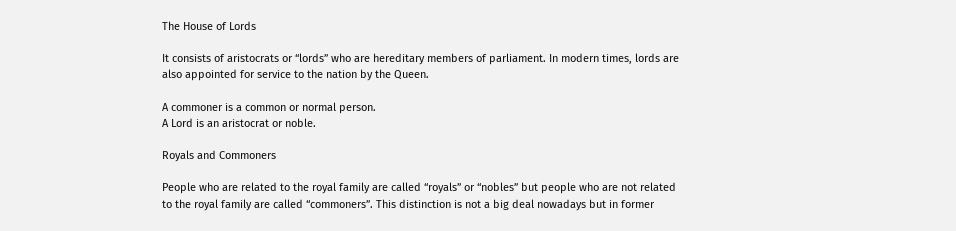The House of Lords

It consists of aristocrats or “lords” who are hereditary members of parliament. In modern times, lords are also appointed for service to the nation by the Queen.

A commoner is a common or normal person.
A Lord is an aristocrat or noble.

Royals and Commoners

People who are related to the royal family are called “royals” or “nobles” but people who are not related to the royal family are called “commoners”. This distinction is not a big deal nowadays but in former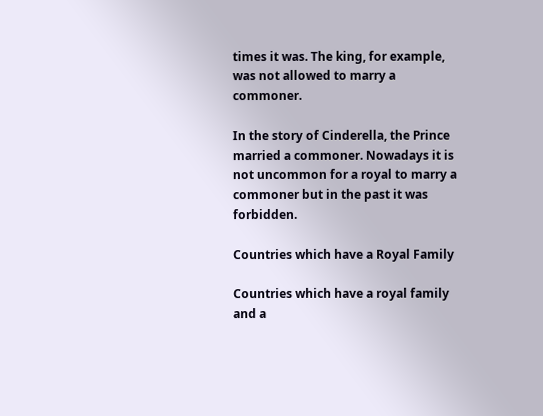times it was. The king, for example, was not allowed to marry a commoner.

In the story of Cinderella, the Prince married a commoner. Nowadays it is not uncommon for a royal to marry a commoner but in the past it was forbidden.

Countries which have a Royal Family

Countries which have a royal family and a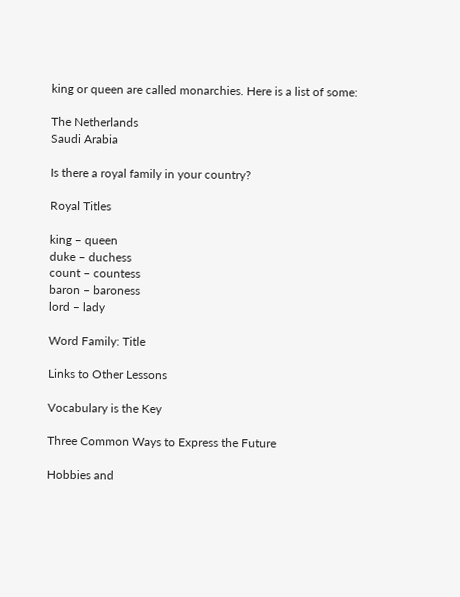king or queen are called monarchies. Here is a list of some:

The Netherlands
Saudi Arabia

Is there a royal family in your country?

Royal Titles

king – queen
duke – duchess
count – countess
baron – baroness
lord – lady

Word Family: Title

Links to Other Lessons

Vocabulary is the Key

Three Common Ways to Express the Future

Hobbies and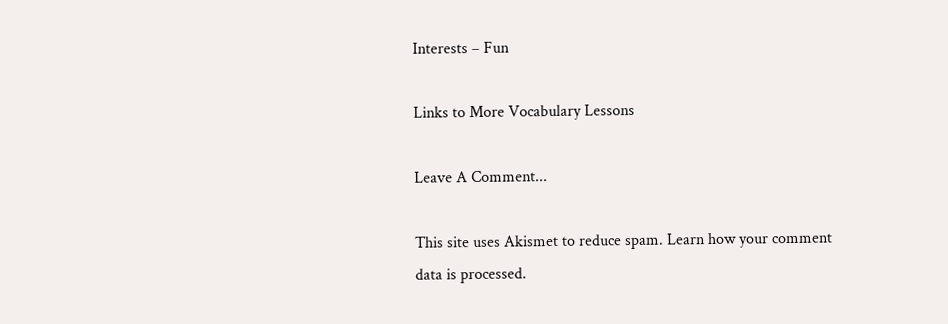Interests – Fun

Links to More Vocabulary Lessons

Leave A Comment...

This site uses Akismet to reduce spam. Learn how your comment data is processed.